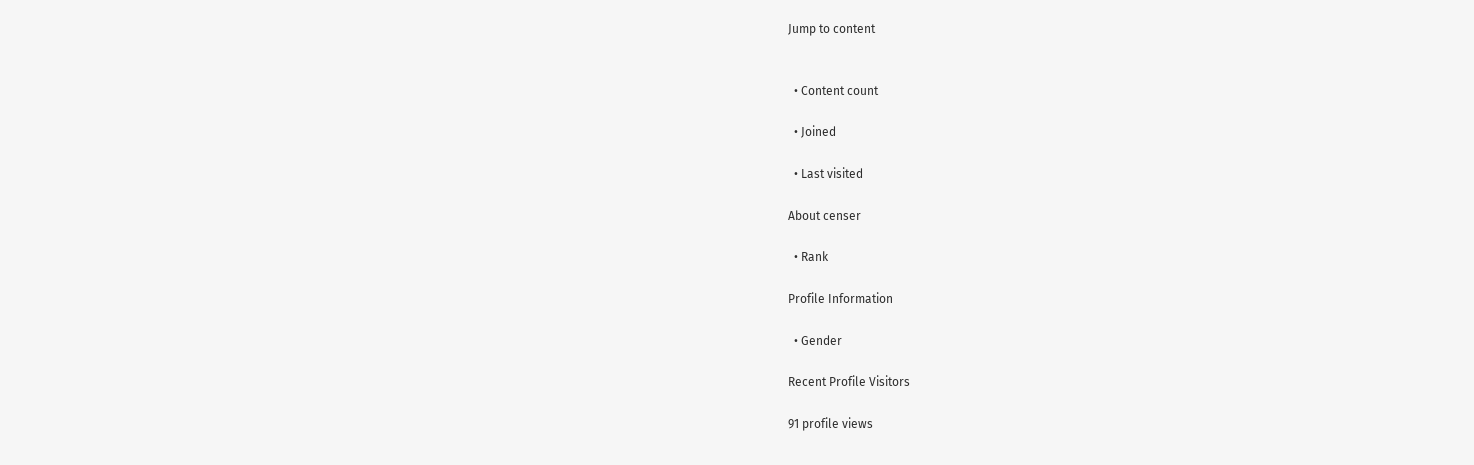Jump to content


  • Content count

  • Joined

  • Last visited

About censer

  • Rank

Profile Information

  • Gender

Recent Profile Visitors

91 profile views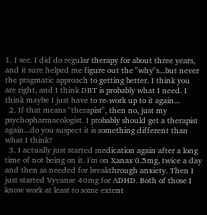1. I see. I did do regular therapy for about three years, and it sure helped me figure out the "why"s...but never the pragmatic approach to getting better. I think you are right, and I think DBT is probably what I need. I think maybe I just have to re-work up to it again...
  2. If that means "therapist", then no, just my psychopharmacologist. I probably should get a therapist again...do you suspect it is something different than what I think?
  3. I actually just started medication again after a long time of not being on it. I'm on Xanax 0.5mg, twice a day and then as needed for breakthrough anxiety. Then I just started Vyvanse 40mg for ADHD. Both of those I know work at least to some extent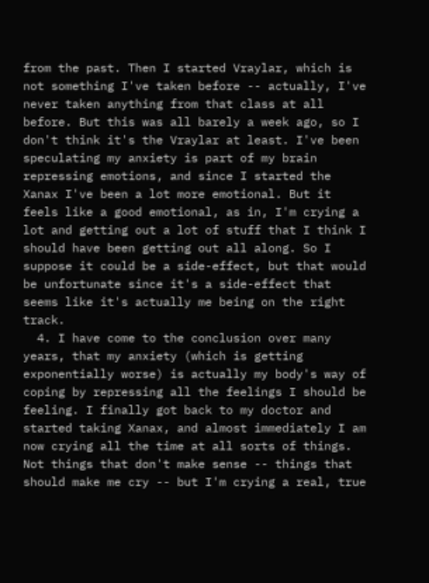from the past. Then I started Vraylar, which is not something I've taken before -- actually, I've never taken anything from that class at all before. But this was all barely a week ago, so I don't think it's the Vraylar at least. I've been speculating my anxiety is part of my brain repressing emotions, and since I started the Xanax I've been a lot more emotional. But it feels like a good emotional, as in, I'm crying a lot and getting out a lot of stuff that I think I should have been getting out all along. So I suppose it could be a side-effect, but that would be unfortunate since it's a side-effect that seems like it's actually me being on the right track.
  4. I have come to the conclusion over many years, that my anxiety (which is getting exponentially worse) is actually my body's way of coping by repressing all the feelings I should be feeling. I finally got back to my doctor and started taking Xanax, and almost immediately I am now crying all the time at all sorts of things. Not things that don't make sense -- things that should make me cry -- but I'm crying a real, true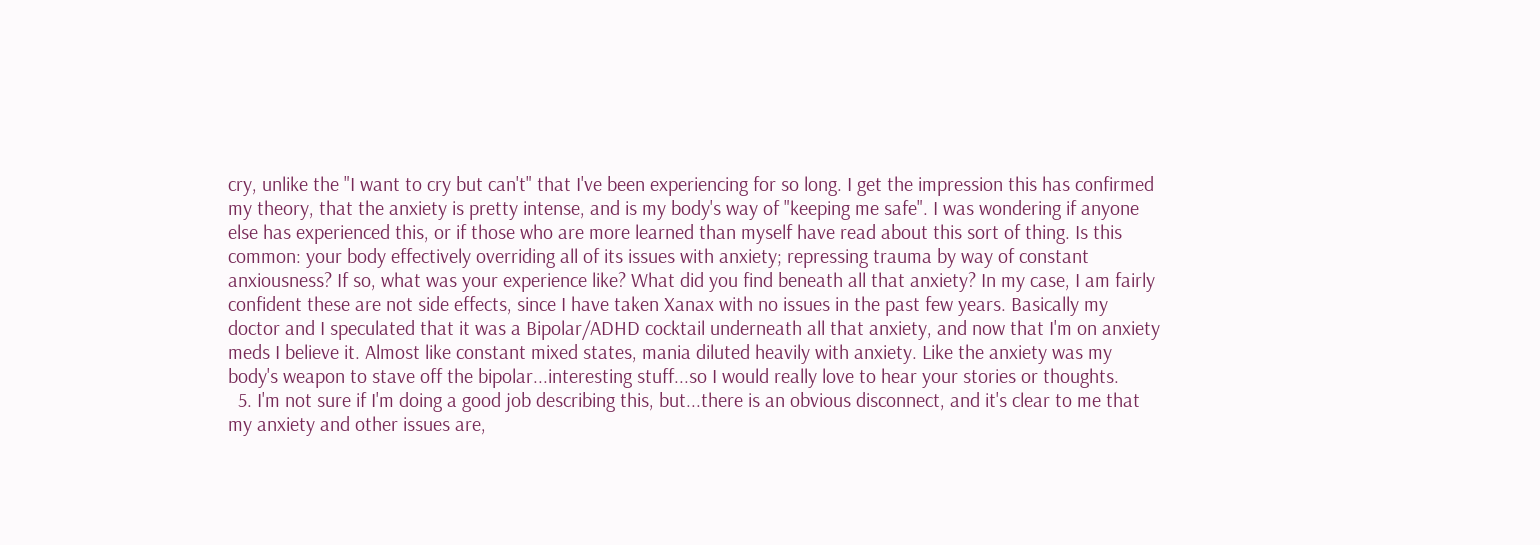cry, unlike the "I want to cry but can't" that I've been experiencing for so long. I get the impression this has confirmed my theory, that the anxiety is pretty intense, and is my body's way of "keeping me safe". I was wondering if anyone else has experienced this, or if those who are more learned than myself have read about this sort of thing. Is this common: your body effectively overriding all of its issues with anxiety; repressing trauma by way of constant anxiousness? If so, what was your experience like? What did you find beneath all that anxiety? In my case, I am fairly confident these are not side effects, since I have taken Xanax with no issues in the past few years. Basically my doctor and I speculated that it was a Bipolar/ADHD cocktail underneath all that anxiety, and now that I'm on anxiety meds I believe it. Almost like constant mixed states, mania diluted heavily with anxiety. Like the anxiety was my body's weapon to stave off the bipolar...interesting stuff...so I would really love to hear your stories or thoughts.
  5. I'm not sure if I'm doing a good job describing this, but...there is an obvious disconnect, and it's clear to me that my anxiety and other issues are,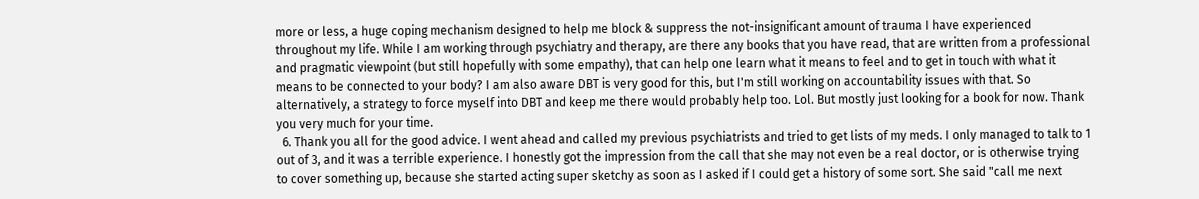more or less, a huge coping mechanism designed to help me block & suppress the not-insignificant amount of trauma I have experienced throughout my life. While I am working through psychiatry and therapy, are there any books that you have read, that are written from a professional and pragmatic viewpoint (but still hopefully with some empathy), that can help one learn what it means to feel and to get in touch with what it means to be connected to your body? I am also aware DBT is very good for this, but I'm still working on accountability issues with that. So alternatively, a strategy to force myself into DBT and keep me there would probably help too. Lol. But mostly just looking for a book for now. Thank you very much for your time.
  6. Thank you all for the good advice. I went ahead and called my previous psychiatrists and tried to get lists of my meds. I only managed to talk to 1 out of 3, and it was a terrible experience. I honestly got the impression from the call that she may not even be a real doctor, or is otherwise trying to cover something up, because she started acting super sketchy as soon as I asked if I could get a history of some sort. She said "call me next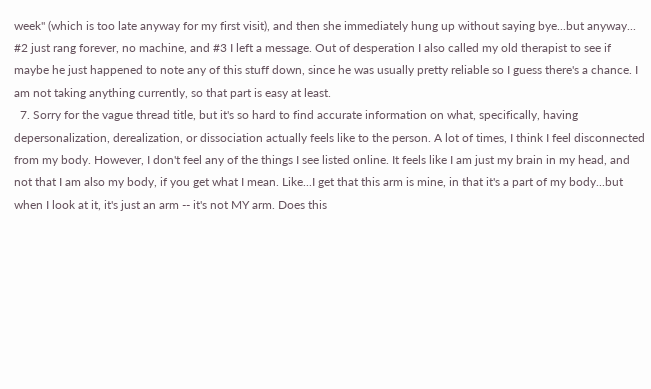week" (which is too late anyway for my first visit), and then she immediately hung up without saying bye...but anyway... #2 just rang forever, no machine, and #3 I left a message. Out of desperation I also called my old therapist to see if maybe he just happened to note any of this stuff down, since he was usually pretty reliable so I guess there's a chance. I am not taking anything currently, so that part is easy at least.
  7. Sorry for the vague thread title, but it's so hard to find accurate information on what, specifically, having depersonalization, derealization, or dissociation actually feels like to the person. A lot of times, I think I feel disconnected from my body. However, I don't feel any of the things I see listed online. It feels like I am just my brain in my head, and not that I am also my body, if you get what I mean. Like...I get that this arm is mine, in that it's a part of my body...but when I look at it, it's just an arm -- it's not MY arm. Does this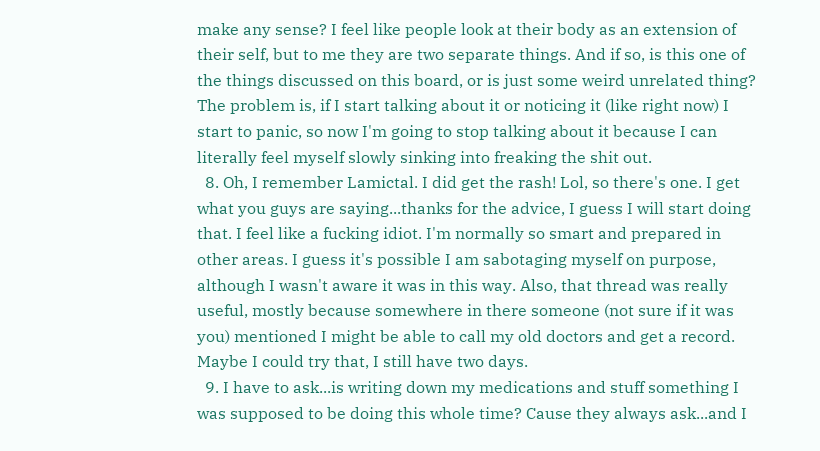make any sense? I feel like people look at their body as an extension of their self, but to me they are two separate things. And if so, is this one of the things discussed on this board, or is just some weird unrelated thing? The problem is, if I start talking about it or noticing it (like right now) I start to panic, so now I'm going to stop talking about it because I can literally feel myself slowly sinking into freaking the shit out.
  8. Oh, I remember Lamictal. I did get the rash! Lol, so there's one. I get what you guys are saying...thanks for the advice, I guess I will start doing that. I feel like a fucking idiot. I'm normally so smart and prepared in other areas. I guess it's possible I am sabotaging myself on purpose, although I wasn't aware it was in this way. Also, that thread was really useful, mostly because somewhere in there someone (not sure if it was you) mentioned I might be able to call my old doctors and get a record. Maybe I could try that, I still have two days.
  9. I have to ask...is writing down my medications and stuff something I was supposed to be doing this whole time? Cause they always ask...and I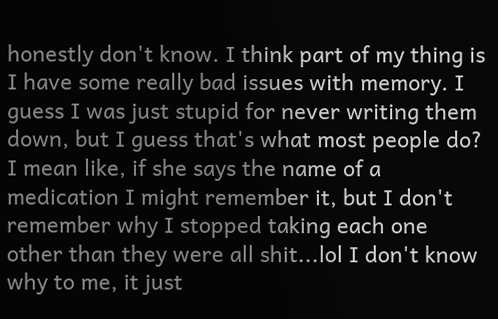honestly don't know. I think part of my thing is I have some really bad issues with memory. I guess I was just stupid for never writing them down, but I guess that's what most people do? I mean like, if she says the name of a medication I might remember it, but I don't remember why I stopped taking each one other than they were all shit...lol I don't know why to me, it just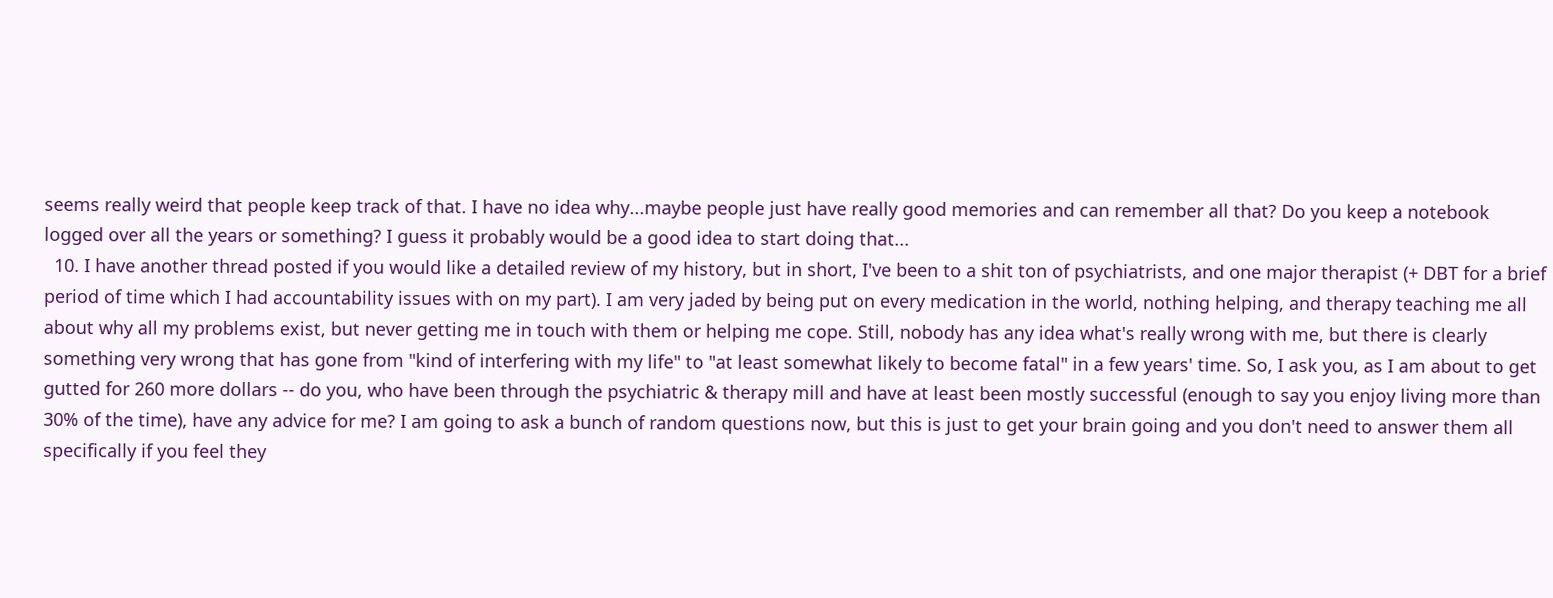seems really weird that people keep track of that. I have no idea why...maybe people just have really good memories and can remember all that? Do you keep a notebook logged over all the years or something? I guess it probably would be a good idea to start doing that...
  10. I have another thread posted if you would like a detailed review of my history, but in short, I've been to a shit ton of psychiatrists, and one major therapist (+ DBT for a brief period of time which I had accountability issues with on my part). I am very jaded by being put on every medication in the world, nothing helping, and therapy teaching me all about why all my problems exist, but never getting me in touch with them or helping me cope. Still, nobody has any idea what's really wrong with me, but there is clearly something very wrong that has gone from "kind of interfering with my life" to "at least somewhat likely to become fatal" in a few years' time. So, I ask you, as I am about to get gutted for 260 more dollars -- do you, who have been through the psychiatric & therapy mill and have at least been mostly successful (enough to say you enjoy living more than 30% of the time), have any advice for me? I am going to ask a bunch of random questions now, but this is just to get your brain going and you don't need to answer them all specifically if you feel they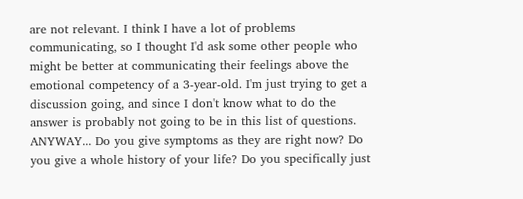are not relevant. I think I have a lot of problems communicating, so I thought I'd ask some other people who might be better at communicating their feelings above the emotional competency of a 3-year-old. I'm just trying to get a discussion going, and since I don't know what to do the answer is probably not going to be in this list of questions. ANYWAY... Do you give symptoms as they are right now? Do you give a whole history of your life? Do you specifically just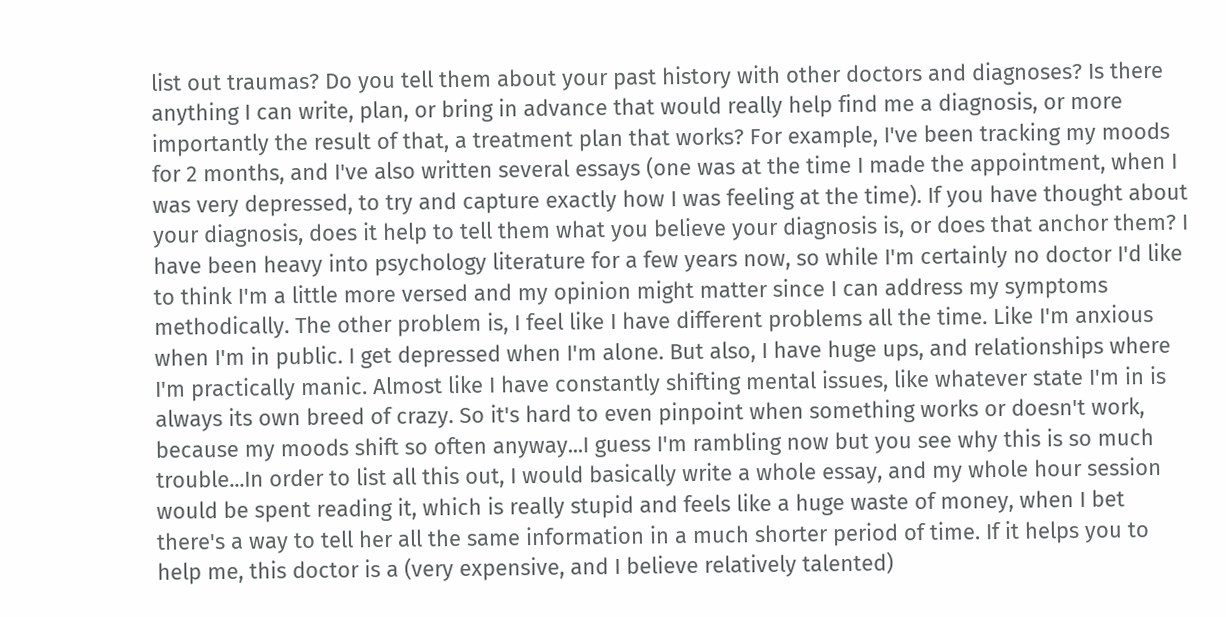list out traumas? Do you tell them about your past history with other doctors and diagnoses? Is there anything I can write, plan, or bring in advance that would really help find me a diagnosis, or more importantly the result of that, a treatment plan that works? For example, I've been tracking my moods for 2 months, and I've also written several essays (one was at the time I made the appointment, when I was very depressed, to try and capture exactly how I was feeling at the time). If you have thought about your diagnosis, does it help to tell them what you believe your diagnosis is, or does that anchor them? I have been heavy into psychology literature for a few years now, so while I'm certainly no doctor I'd like to think I'm a little more versed and my opinion might matter since I can address my symptoms methodically. The other problem is, I feel like I have different problems all the time. Like I'm anxious when I'm in public. I get depressed when I'm alone. But also, I have huge ups, and relationships where I'm practically manic. Almost like I have constantly shifting mental issues, like whatever state I'm in is always its own breed of crazy. So it's hard to even pinpoint when something works or doesn't work, because my moods shift so often anyway...I guess I'm rambling now but you see why this is so much trouble...In order to list all this out, I would basically write a whole essay, and my whole hour session would be spent reading it, which is really stupid and feels like a huge waste of money, when I bet there's a way to tell her all the same information in a much shorter period of time. If it helps you to help me, this doctor is a (very expensive, and I believe relatively talented)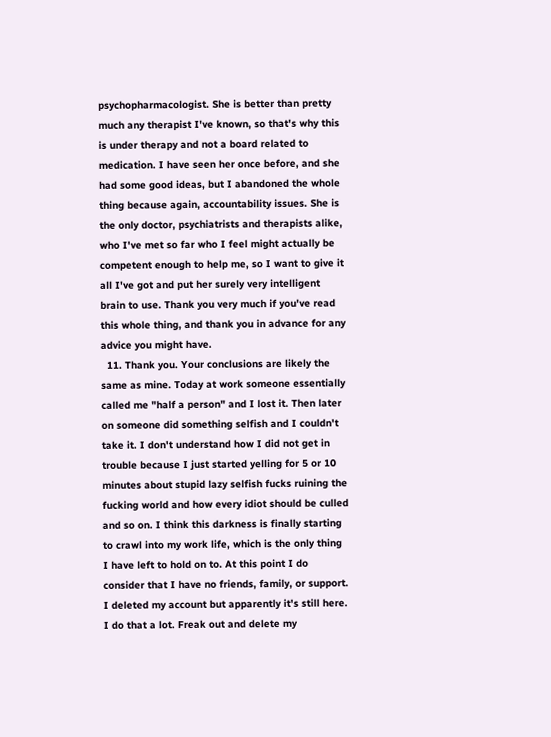psychopharmacologist. She is better than pretty much any therapist I've known, so that's why this is under therapy and not a board related to medication. I have seen her once before, and she had some good ideas, but I abandoned the whole thing because again, accountability issues. She is the only doctor, psychiatrists and therapists alike, who I've met so far who I feel might actually be competent enough to help me, so I want to give it all I've got and put her surely very intelligent brain to use. Thank you very much if you've read this whole thing, and thank you in advance for any advice you might have.
  11. Thank you. Your conclusions are likely the same as mine. Today at work someone essentially called me "half a person" and I lost it. Then later on someone did something selfish and I couldn't take it. I don't understand how I did not get in trouble because I just started yelling for 5 or 10 minutes about stupid lazy selfish fucks ruining the fucking world and how every idiot should be culled and so on. I think this darkness is finally starting to crawl into my work life, which is the only thing I have left to hold on to. At this point I do consider that I have no friends, family, or support. I deleted my account but apparently it's still here. I do that a lot. Freak out and delete my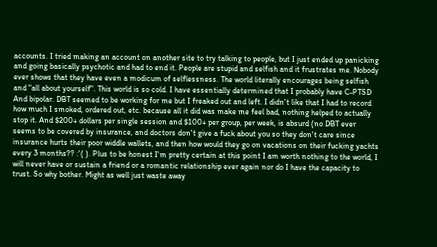accounts. I tried making an account on another site to try talking to people, but I just ended up panicking and going basically psychotic and had to end it. People are stupid and selfish and it frustrates me. Nobody ever shows that they have even a modicum of selflessness. The world literally encourages being selfish and "all about yourself". This world is so cold. I have essentially determined that I probably have C-PTSD And bipolar. DBT seemed to be working for me but I freaked out and left. I didn't like that I had to record how much I smoked, ordered out, etc. because all it did was make me feel bad, nothing helped to actually stop it. And $200+ dollars per single session and $100+ per group, per week, is absurd (no DBT ever seems to be covered by insurance, and doctors don't give a fuck about you so they don't care since insurance hurts their poor widdle wallets, and then how would they go on vacations on their fucking yachts every 3 months?? :'( ). Plus to be honest I'm pretty certain at this point I am worth nothing to the world, I will never have or sustain a friend or a romantic relationship ever again nor do I have the capacity to trust. So why bother. Might as well just waste away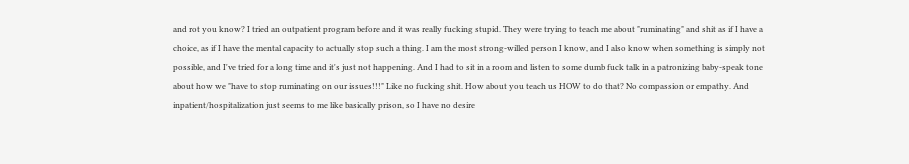and rot you know? I tried an outpatient program before and it was really fucking stupid. They were trying to teach me about "ruminating" and shit as if I have a choice, as if I have the mental capacity to actually stop such a thing. I am the most strong-willed person I know, and I also know when something is simply not possible, and I've tried for a long time and it's just not happening. And I had to sit in a room and listen to some dumb fuck talk in a patronizing baby-speak tone about how we "have to stop ruminating on our issues!!!" Like no fucking shit. How about you teach us HOW to do that? No compassion or empathy. And inpatient/hospitalization just seems to me like basically prison, so I have no desire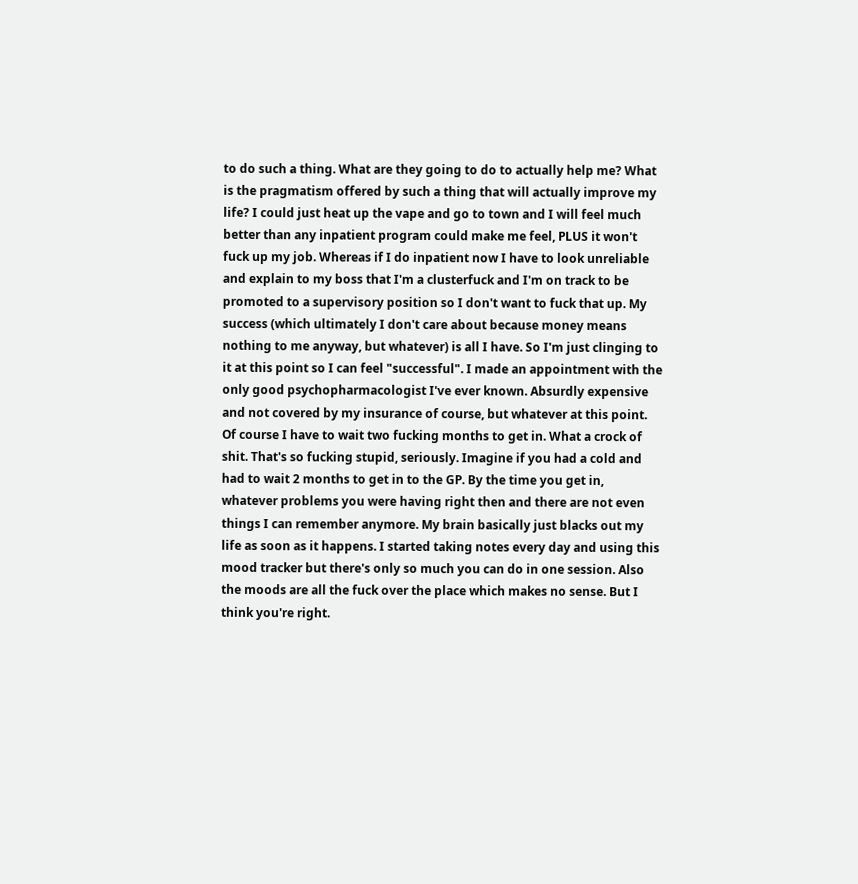to do such a thing. What are they going to do to actually help me? What is the pragmatism offered by such a thing that will actually improve my life? I could just heat up the vape and go to town and I will feel much better than any inpatient program could make me feel, PLUS it won't fuck up my job. Whereas if I do inpatient now I have to look unreliable and explain to my boss that I'm a clusterfuck and I'm on track to be promoted to a supervisory position so I don't want to fuck that up. My success (which ultimately I don't care about because money means nothing to me anyway, but whatever) is all I have. So I'm just clinging to it at this point so I can feel "successful". I made an appointment with the only good psychopharmacologist I've ever known. Absurdly expensive and not covered by my insurance of course, but whatever at this point. Of course I have to wait two fucking months to get in. What a crock of shit. That's so fucking stupid, seriously. Imagine if you had a cold and had to wait 2 months to get in to the GP. By the time you get in, whatever problems you were having right then and there are not even things I can remember anymore. My brain basically just blacks out my life as soon as it happens. I started taking notes every day and using this mood tracker but there's only so much you can do in one session. Also the moods are all the fuck over the place which makes no sense. But I think you're right.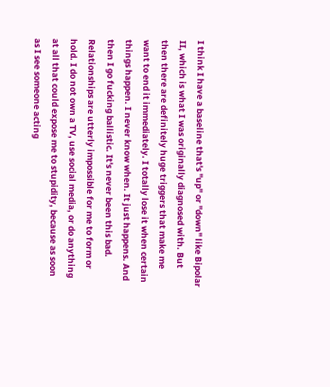I think I have a baseline that's "up" or "down" like Bipolar II, which is what I was originally diagnosed with. But then there are definitely huge triggers that make me want to end it immediately. I totally lose it when certain things happen. I never know when. It just happens. And then I go fucking ballistic. It's never been this bad. Relationships are utterly impossible for me to form or hold. I do not own a TV, use social media, or do anything at all that could expose me to stupidity, because as soon as I see someone acting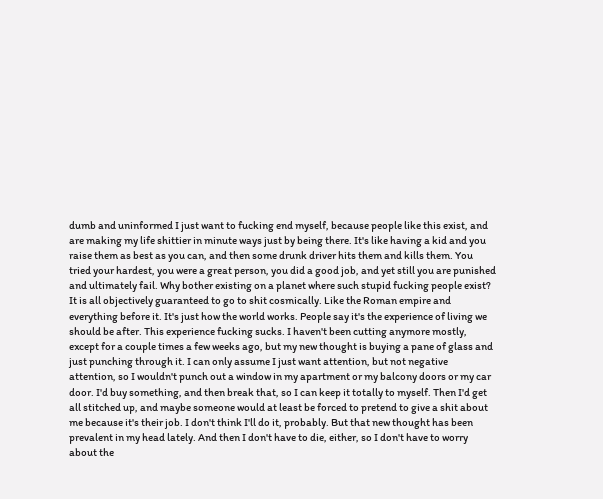dumb and uninformed I just want to fucking end myself, because people like this exist, and are making my life shittier in minute ways just by being there. It's like having a kid and you raise them as best as you can, and then some drunk driver hits them and kills them. You tried your hardest, you were a great person, you did a good job, and yet still you are punished and ultimately fail. Why bother existing on a planet where such stupid fucking people exist? It is all objectively guaranteed to go to shit cosmically. Like the Roman empire and everything before it. It's just how the world works. People say it's the experience of living we should be after. This experience fucking sucks. I haven't been cutting anymore mostly, except for a couple times a few weeks ago, but my new thought is buying a pane of glass and just punching through it. I can only assume I just want attention, but not negative attention, so I wouldn't punch out a window in my apartment or my balcony doors or my car door. I'd buy something, and then break that, so I can keep it totally to myself. Then I'd get all stitched up, and maybe someone would at least be forced to pretend to give a shit about me because it's their job. I don't think I'll do it, probably. But that new thought has been prevalent in my head lately. And then I don't have to die, either, so I don't have to worry about the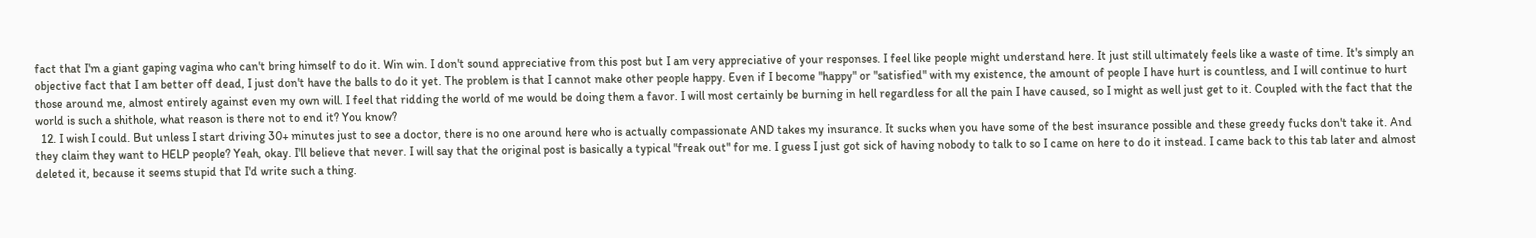fact that I'm a giant gaping vagina who can't bring himself to do it. Win win. I don't sound appreciative from this post but I am very appreciative of your responses. I feel like people might understand here. It just still ultimately feels like a waste of time. It's simply an objective fact that I am better off dead, I just don't have the balls to do it yet. The problem is that I cannot make other people happy. Even if I become "happy" or "satisfied" with my existence, the amount of people I have hurt is countless, and I will continue to hurt those around me, almost entirely against even my own will. I feel that ridding the world of me would be doing them a favor. I will most certainly be burning in hell regardless for all the pain I have caused, so I might as well just get to it. Coupled with the fact that the world is such a shithole, what reason is there not to end it? You know?
  12. I wish I could. But unless I start driving 30+ minutes just to see a doctor, there is no one around here who is actually compassionate AND takes my insurance. It sucks when you have some of the best insurance possible and these greedy fucks don't take it. And they claim they want to HELP people? Yeah, okay. I'll believe that never. I will say that the original post is basically a typical "freak out" for me. I guess I just got sick of having nobody to talk to so I came on here to do it instead. I came back to this tab later and almost deleted it, because it seems stupid that I'd write such a thing.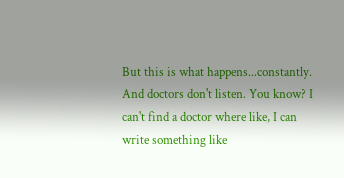But this is what happens...constantly. And doctors don't listen. You know? I can't find a doctor where like, I can write something like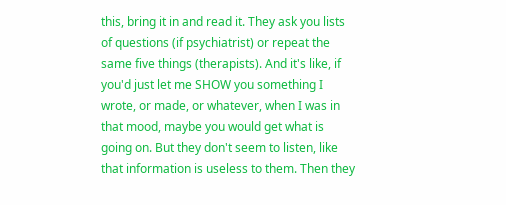this, bring it in and read it. They ask you lists of questions (if psychiatrist) or repeat the same five things (therapists). And it's like, if you'd just let me SHOW you something I wrote, or made, or whatever, when I was in that mood, maybe you would get what is going on. But they don't seem to listen, like that information is useless to them. Then they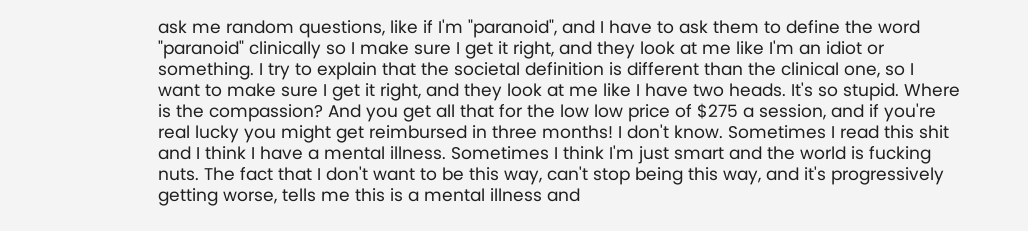ask me random questions, like if I'm "paranoid", and I have to ask them to define the word "paranoid" clinically so I make sure I get it right, and they look at me like I'm an idiot or something. I try to explain that the societal definition is different than the clinical one, so I want to make sure I get it right, and they look at me like I have two heads. It's so stupid. Where is the compassion? And you get all that for the low low price of $275 a session, and if you're real lucky you might get reimbursed in three months! I don't know. Sometimes I read this shit and I think I have a mental illness. Sometimes I think I'm just smart and the world is fucking nuts. The fact that I don't want to be this way, can't stop being this way, and it's progressively getting worse, tells me this is a mental illness and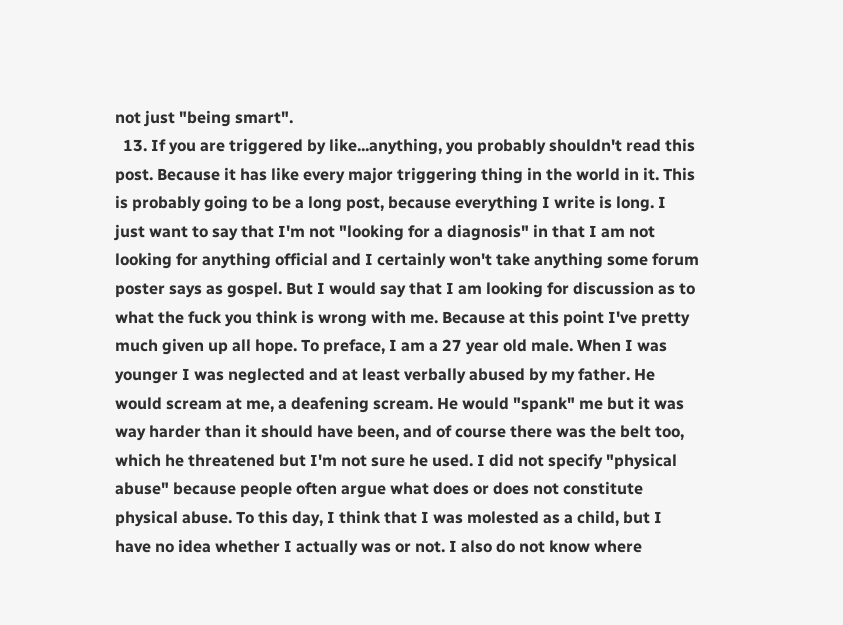not just "being smart".
  13. If you are triggered by like...anything, you probably shouldn't read this post. Because it has like every major triggering thing in the world in it. This is probably going to be a long post, because everything I write is long. I just want to say that I'm not "looking for a diagnosis" in that I am not looking for anything official and I certainly won't take anything some forum poster says as gospel. But I would say that I am looking for discussion as to what the fuck you think is wrong with me. Because at this point I've pretty much given up all hope. To preface, I am a 27 year old male. When I was younger I was neglected and at least verbally abused by my father. He would scream at me, a deafening scream. He would "spank" me but it was way harder than it should have been, and of course there was the belt too, which he threatened but I'm not sure he used. I did not specify "physical abuse" because people often argue what does or does not constitute physical abuse. To this day, I think that I was molested as a child, but I have no idea whether I actually was or not. I also do not know where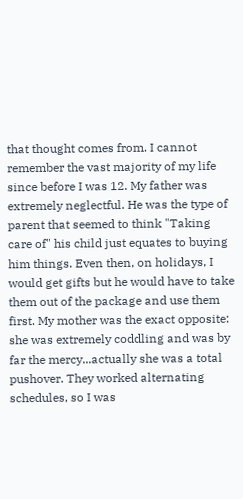that thought comes from. I cannot remember the vast majority of my life since before I was 12. My father was extremely neglectful. He was the type of parent that seemed to think "Taking care of" his child just equates to buying him things. Even then, on holidays, I would get gifts but he would have to take them out of the package and use them first. My mother was the exact opposite: she was extremely coddling and was by far the mercy...actually she was a total pushover. They worked alternating schedules, so I was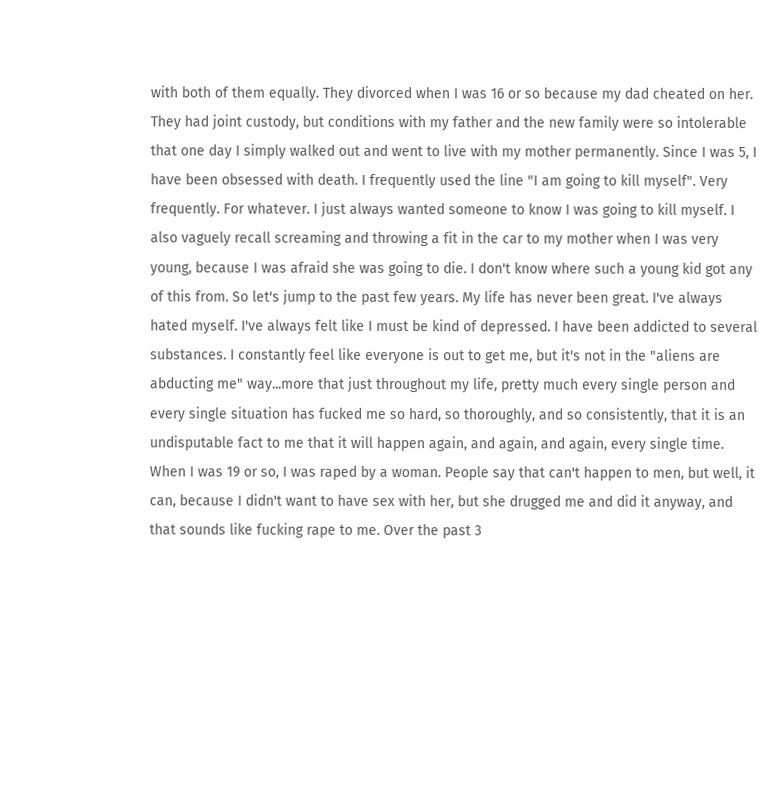with both of them equally. They divorced when I was 16 or so because my dad cheated on her. They had joint custody, but conditions with my father and the new family were so intolerable that one day I simply walked out and went to live with my mother permanently. Since I was 5, I have been obsessed with death. I frequently used the line "I am going to kill myself". Very frequently. For whatever. I just always wanted someone to know I was going to kill myself. I also vaguely recall screaming and throwing a fit in the car to my mother when I was very young, because I was afraid she was going to die. I don't know where such a young kid got any of this from. So let's jump to the past few years. My life has never been great. I've always hated myself. I've always felt like I must be kind of depressed. I have been addicted to several substances. I constantly feel like everyone is out to get me, but it's not in the "aliens are abducting me" way...more that just throughout my life, pretty much every single person and every single situation has fucked me so hard, so thoroughly, and so consistently, that it is an undisputable fact to me that it will happen again, and again, and again, every single time. When I was 19 or so, I was raped by a woman. People say that can't happen to men, but well, it can, because I didn't want to have sex with her, but she drugged me and did it anyway, and that sounds like fucking rape to me. Over the past 3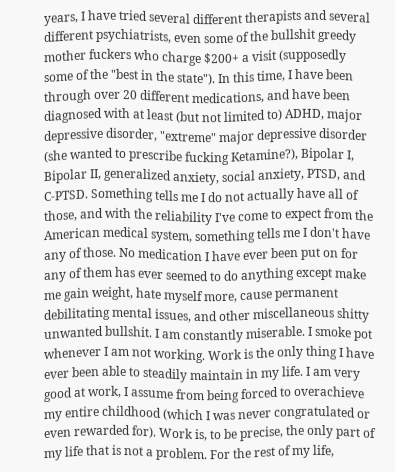years, I have tried several different therapists and several different psychiatrists, even some of the bullshit greedy mother fuckers who charge $200+ a visit (supposedly some of the "best in the state"). In this time, I have been through over 20 different medications, and have been diagnosed with at least (but not limited to) ADHD, major depressive disorder, "extreme" major depressive disorder (she wanted to prescribe fucking Ketamine?), Bipolar I, Bipolar II, generalized anxiety, social anxiety, PTSD, and C-PTSD. Something tells me I do not actually have all of those, and with the reliability I've come to expect from the American medical system, something tells me I don't have any of those. No medication I have ever been put on for any of them has ever seemed to do anything except make me gain weight, hate myself more, cause permanent debilitating mental issues, and other miscellaneous shitty unwanted bullshit. I am constantly miserable. I smoke pot whenever I am not working. Work is the only thing I have ever been able to steadily maintain in my life. I am very good at work, I assume from being forced to overachieve my entire childhood (which I was never congratulated or even rewarded for). Work is, to be precise, the only part of my life that is not a problem. For the rest of my life,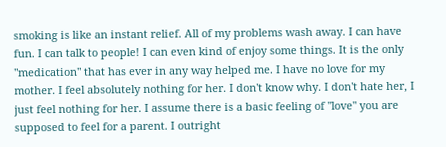smoking is like an instant relief. All of my problems wash away. I can have fun. I can talk to people! I can even kind of enjoy some things. It is the only "medication" that has ever in any way helped me. I have no love for my mother. I feel absolutely nothing for her. I don't know why. I don't hate her, I just feel nothing for her. I assume there is a basic feeling of "love" you are supposed to feel for a parent. I outright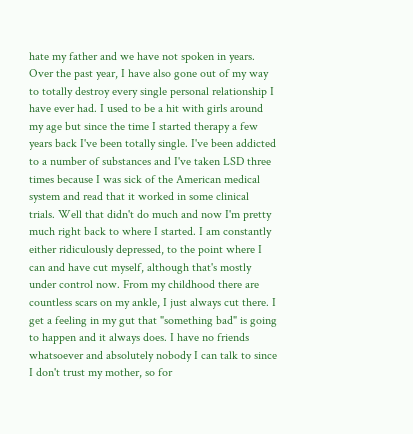hate my father and we have not spoken in years. Over the past year, I have also gone out of my way to totally destroy every single personal relationship I have ever had. I used to be a hit with girls around my age but since the time I started therapy a few years back I've been totally single. I've been addicted to a number of substances and I've taken LSD three times because I was sick of the American medical system and read that it worked in some clinical trials. Well that didn't do much and now I'm pretty much right back to where I started. I am constantly either ridiculously depressed, to the point where I can and have cut myself, although that's mostly under control now. From my childhood there are countless scars on my ankle, I just always cut there. I get a feeling in my gut that "something bad" is going to happen and it always does. I have no friends whatsoever and absolutely nobody I can talk to since I don't trust my mother, so for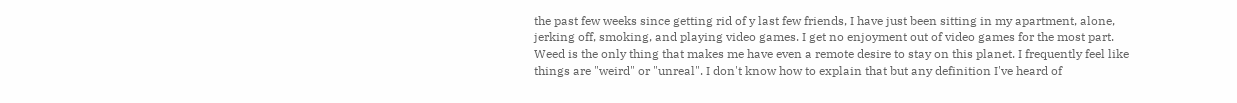the past few weeks since getting rid of y last few friends, I have just been sitting in my apartment, alone, jerking off, smoking, and playing video games. I get no enjoyment out of video games for the most part. Weed is the only thing that makes me have even a remote desire to stay on this planet. I frequently feel like things are "weird" or "unreal". I don't know how to explain that but any definition I've heard of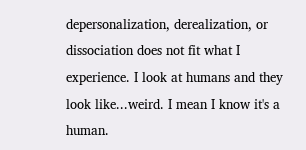depersonalization, derealization, or dissociation does not fit what I experience. I look at humans and they look like...weird. I mean I know it's a human.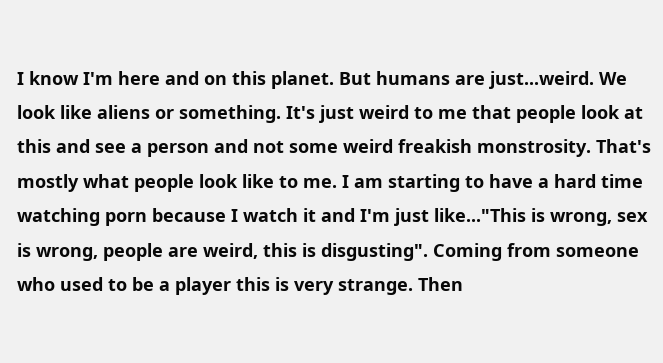I know I'm here and on this planet. But humans are just...weird. We look like aliens or something. It's just weird to me that people look at this and see a person and not some weird freakish monstrosity. That's mostly what people look like to me. I am starting to have a hard time watching porn because I watch it and I'm just like..."This is wrong, sex is wrong, people are weird, this is disgusting". Coming from someone who used to be a player this is very strange. Then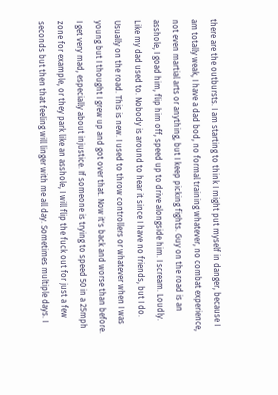there are the outbursts. I am starting to think I might put myself in danger, because I am totally weak, I have a dad bod, no formal training whatever, no combat experience, not even martial arts or anything, but I keep picking fights. Guy on the road is an asshole, I goad him, flip him off, speed up to drive alongside him. I scream. Loudly. Like my dad used to. Nobody is around to hear it since I have no friends, but I do. Usually on the road. This is new. I used to throw controllers or whatever when I was young but I thought I grew up and got over that. Now it's back and worse than before. I get very mad, especially about injustice. If someone is trying to speed 50 in a 25mph zone for example, or they park like an asshole, I will flip the fuck out for just a few seconds but then that feeling will linger with me all day. Sometimes multiple days. I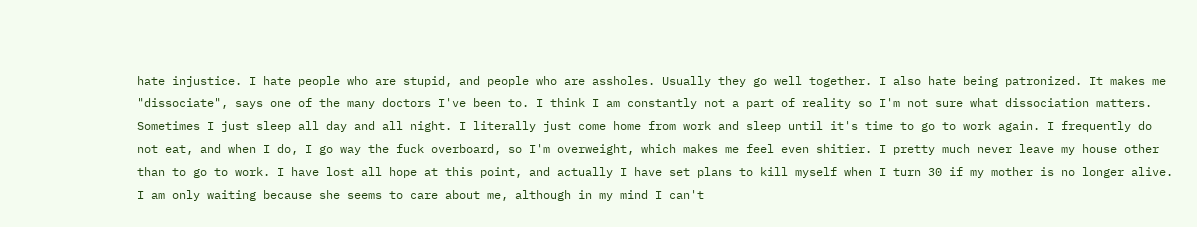hate injustice. I hate people who are stupid, and people who are assholes. Usually they go well together. I also hate being patronized. It makes me "dissociate", says one of the many doctors I've been to. I think I am constantly not a part of reality so I'm not sure what dissociation matters. Sometimes I just sleep all day and all night. I literally just come home from work and sleep until it's time to go to work again. I frequently do not eat, and when I do, I go way the fuck overboard, so I'm overweight, which makes me feel even shitier. I pretty much never leave my house other than to go to work. I have lost all hope at this point, and actually I have set plans to kill myself when I turn 30 if my mother is no longer alive. I am only waiting because she seems to care about me, although in my mind I can't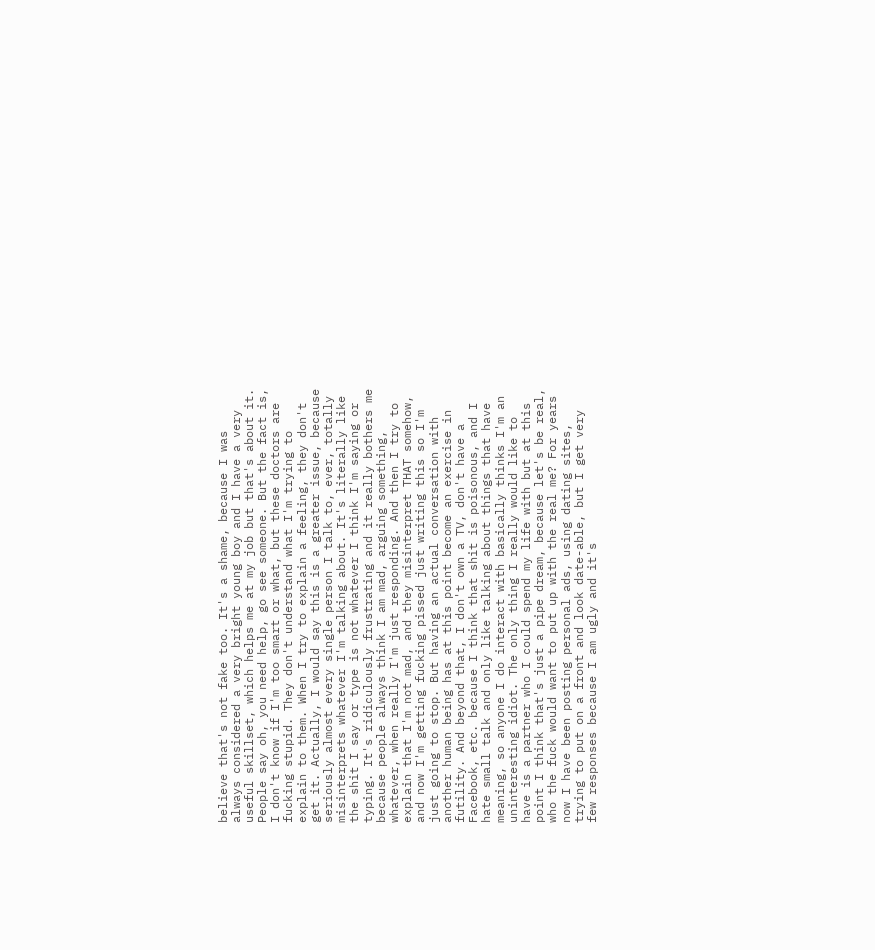believe that's not fake too. It's a shame, because I was always considered a very bright young boy and I have a very useful skillset, which helps me at my job but that's about it. People say oh, you need help, go see someone. But the fact is, I don't know if I'm too smart or what, but these doctors are fucking stupid. They don't understand what I'm trying to explain to them. When I try to explain a feeling, they don't get it. Actually, I would say this is a greater issue, because seriously almost every single person I talk to, ever, totally misinterprets whatever I'm talking about. It's literally like the shit I say or type is not whatever I think I'm saying or typing. It's ridiculously frustrating and it really bothers me because people always think I am mad, arguing something, whatever, when really I'm just responding. And then I try to explain that I'm not mad, and they misinterpret THAT somehow, and now I'm getting fucking pissed just writing this so I'm just going to stop. But having an actual conversation with another human being has at this point become an exercise in futility. And beyond that, I don't own a TV, don't have a Facebook, etc. because I think that shit is poisonous, and I hate small talk and only like talking about things that have meaning, so anyone I do interact with basically thinks I'm an uninteresting idiot. The only thing I really would like to have is a partner who I could spend my life with but at this point I think that's just a pipe dream, because let's be real, who the fuck would want to put up with the real me? For years now I have been posting personal ads, using dating sites, trying to put on a front and look date-able, but I get very few responses because I am ugly and it's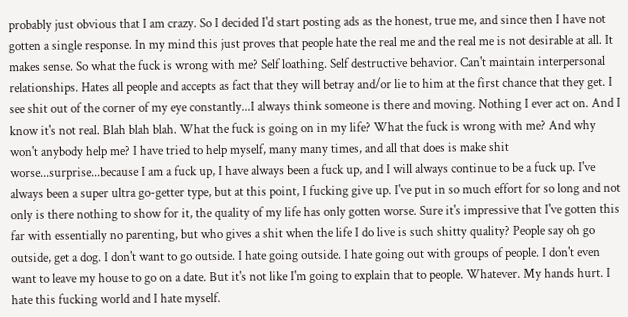probably just obvious that I am crazy. So I decided I'd start posting ads as the honest, true me, and since then I have not gotten a single response. In my mind this just proves that people hate the real me and the real me is not desirable at all. It makes sense. So what the fuck is wrong with me? Self loathing. Self destructive behavior. Can't maintain interpersonal relationships. Hates all people and accepts as fact that they will betray and/or lie to him at the first chance that they get. I see shit out of the corner of my eye constantly...I always think someone is there and moving. Nothing I ever act on. And I know it's not real. Blah blah blah. What the fuck is going on in my life? What the fuck is wrong with me? And why won't anybody help me? I have tried to help myself, many many times, and all that does is make shit worse...surprise...because I am a fuck up, I have always been a fuck up, and I will always continue to be a fuck up. I've always been a super ultra go-getter type, but at this point, I fucking give up. I've put in so much effort for so long and not only is there nothing to show for it, the quality of my life has only gotten worse. Sure it's impressive that I've gotten this far with essentially no parenting, but who gives a shit when the life I do live is such shitty quality? People say oh go outside, get a dog. I don't want to go outside. I hate going outside. I hate going out with groups of people. I don't even want to leave my house to go on a date. But it's not like I'm going to explain that to people. Whatever. My hands hurt. I hate this fucking world and I hate myself.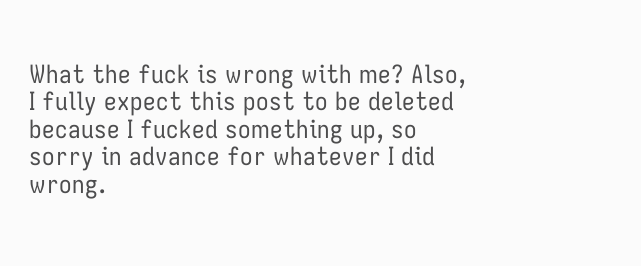What the fuck is wrong with me? Also, I fully expect this post to be deleted because I fucked something up, so sorry in advance for whatever I did wrong.